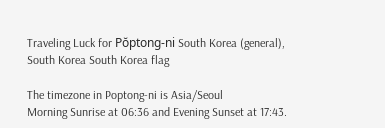Traveling Luck for Pŏptong-ni South Korea (general), South Korea South Korea flag

The timezone in Poptong-ni is Asia/Seoul
Morning Sunrise at 06:36 and Evening Sunset at 17:43.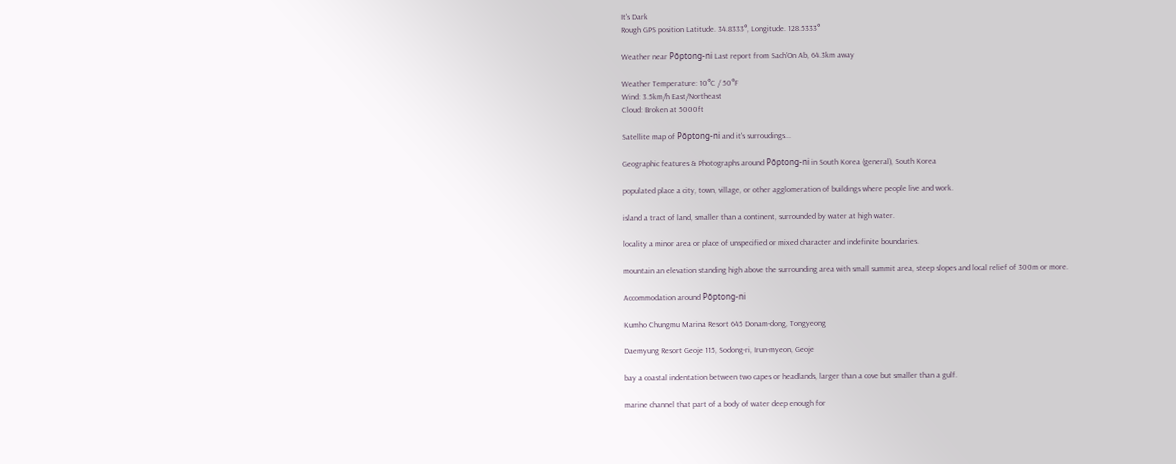It's Dark
Rough GPS position Latitude. 34.8333°, Longitude. 128.5333°

Weather near Pŏptong-ni Last report from Sach'On Ab, 64.3km away

Weather Temperature: 10°C / 50°F
Wind: 3.5km/h East/Northeast
Cloud: Broken at 5000ft

Satellite map of Pŏptong-ni and it's surroudings...

Geographic features & Photographs around Pŏptong-ni in South Korea (general), South Korea

populated place a city, town, village, or other agglomeration of buildings where people live and work.

island a tract of land, smaller than a continent, surrounded by water at high water.

locality a minor area or place of unspecified or mixed character and indefinite boundaries.

mountain an elevation standing high above the surrounding area with small summit area, steep slopes and local relief of 300m or more.

Accommodation around Pŏptong-ni

Kumho Chungmu Marina Resort 645 Donam-dong, Tongyeong

Daemyung Resort Geoje 115, Sodong-ri, Irun-myeon, Geoje

bay a coastal indentation between two capes or headlands, larger than a cove but smaller than a gulf.

marine channel that part of a body of water deep enough for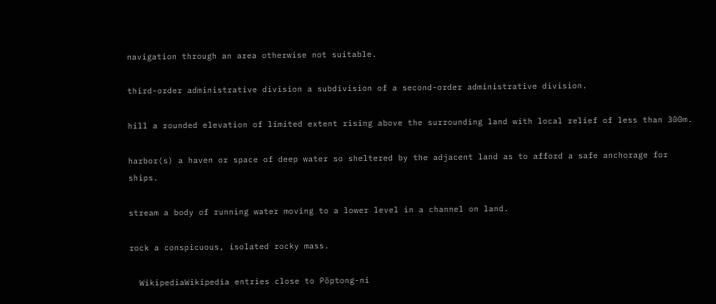navigation through an area otherwise not suitable.

third-order administrative division a subdivision of a second-order administrative division.

hill a rounded elevation of limited extent rising above the surrounding land with local relief of less than 300m.

harbor(s) a haven or space of deep water so sheltered by the adjacent land as to afford a safe anchorage for ships.

stream a body of running water moving to a lower level in a channel on land.

rock a conspicuous, isolated rocky mass.

  WikipediaWikipedia entries close to Pŏptong-ni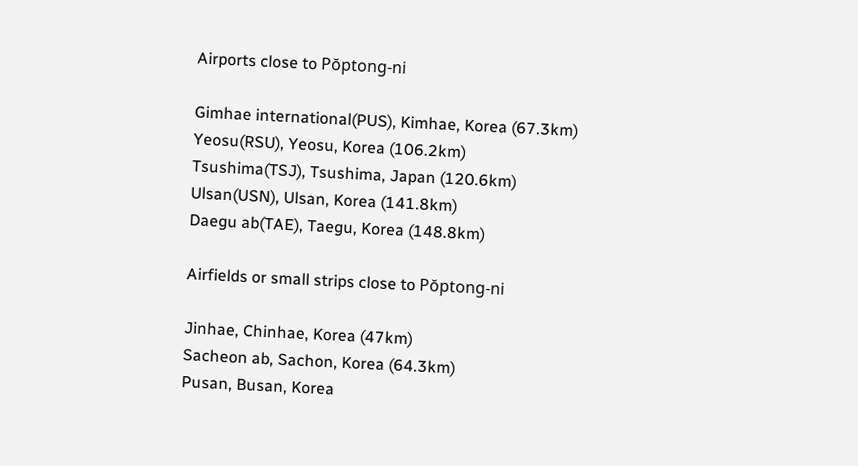Airports close to Pŏptong-ni

Gimhae international(PUS), Kimhae, Korea (67.3km)
Yeosu(RSU), Yeosu, Korea (106.2km)
Tsushima(TSJ), Tsushima, Japan (120.6km)
Ulsan(USN), Ulsan, Korea (141.8km)
Daegu ab(TAE), Taegu, Korea (148.8km)

Airfields or small strips close to Pŏptong-ni

Jinhae, Chinhae, Korea (47km)
Sacheon ab, Sachon, Korea (64.3km)
Pusan, Busan, Korea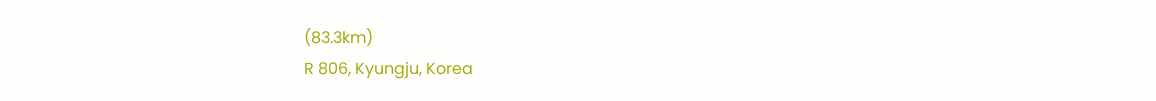(83.3km)
R 806, Kyungju, Korea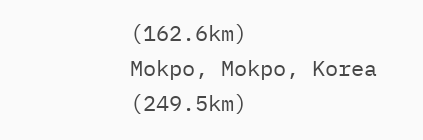(162.6km)
Mokpo, Mokpo, Korea (249.5km)